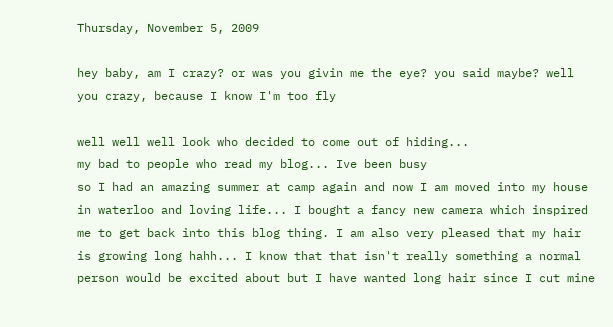Thursday, November 5, 2009

hey baby, am I crazy? or was you givin me the eye? you said maybe? well you crazy, because I know I'm too fly

well well well look who decided to come out of hiding...
my bad to people who read my blog... Ive been busy
so I had an amazing summer at camp again and now I am moved into my house in waterloo and loving life... I bought a fancy new camera which inspired me to get back into this blog thing. I am also very pleased that my hair is growing long hahh... I know that that isn't really something a normal person would be excited about but I have wanted long hair since I cut mine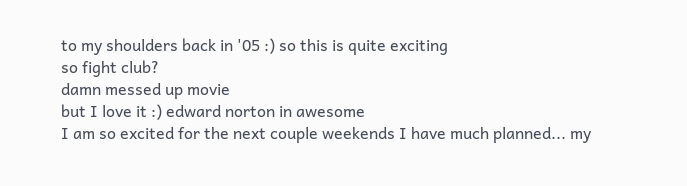to my shoulders back in '05 :) so this is quite exciting
so fight club?
damn messed up movie
but I love it :) edward norton in awesome
I am so excited for the next couple weekends I have much planned... my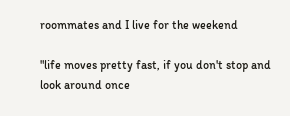roommates and I live for the weekend

"life moves pretty fast, if you don't stop and look around once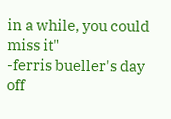in a while, you could miss it"
-ferris bueller's day off